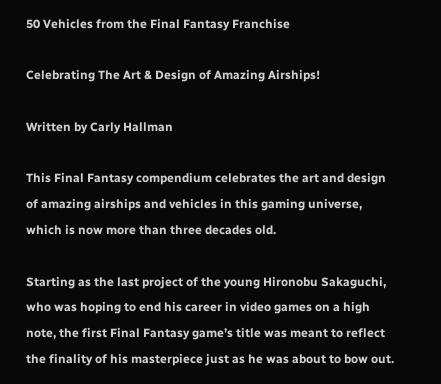50 Vehicles from the Final Fantasy Franchise

Celebrating The Art & Design of Amazing Airships!

Written by Carly Hallman

This Final Fantasy compendium celebrates the art and design of amazing airships and vehicles in this gaming universe, which is now more than three decades old.

Starting as the last project of the young Hironobu Sakaguchi, who was hoping to end his career in video games on a high note, the first Final Fantasy game’s title was meant to reflect the finality of his masterpiece just as he was about to bow out.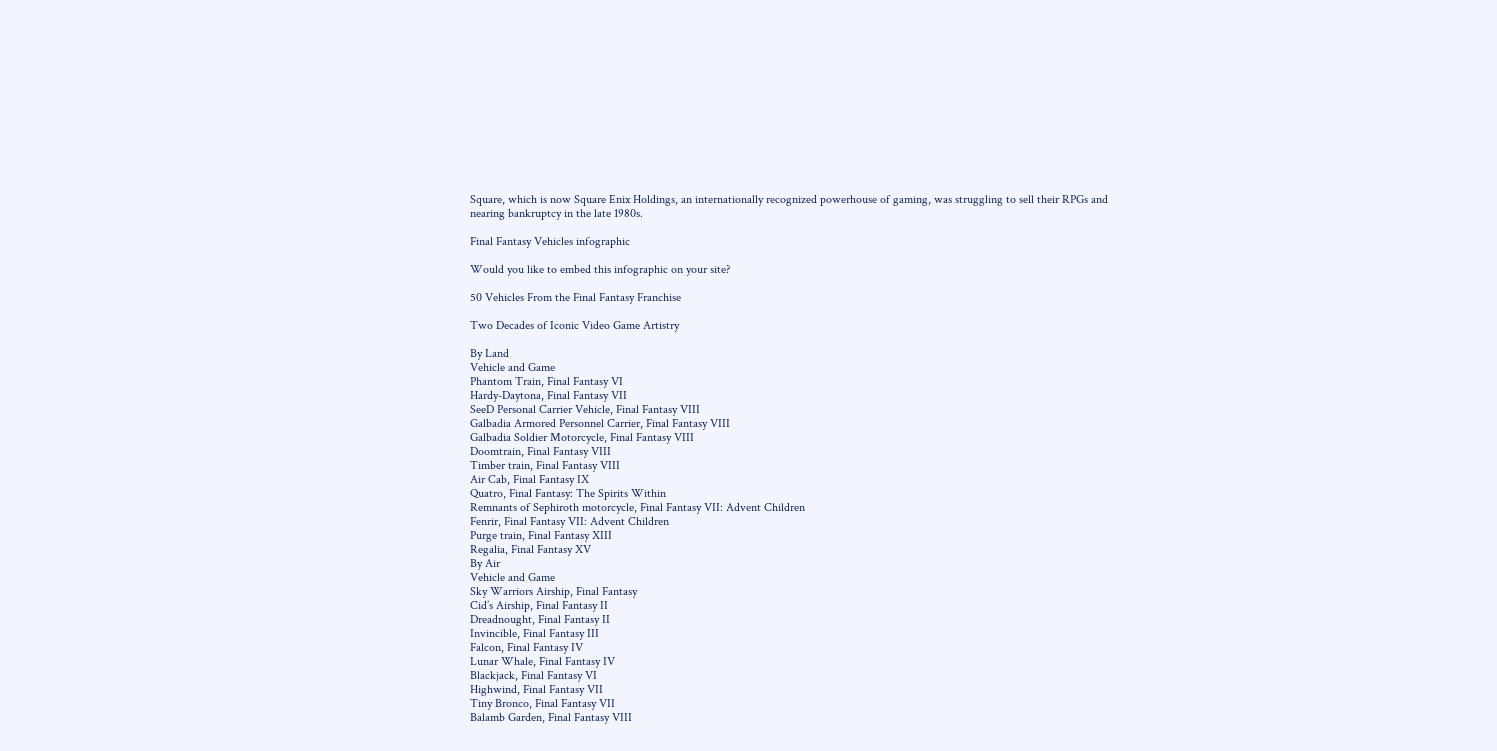Square, which is now Square Enix Holdings, an internationally recognized powerhouse of gaming, was struggling to sell their RPGs and nearing bankruptcy in the late 1980s.

Final Fantasy Vehicles infographic

Would you like to embed this infographic on your site?

50 Vehicles From the Final Fantasy Franchise

Two Decades of Iconic Video Game Artistry

By Land
Vehicle and Game
Phantom Train, Final Fantasy VI
Hardy-Daytona, Final Fantasy VII
SeeD Personal Carrier Vehicle, Final Fantasy VIII
Galbadia Armored Personnel Carrier, Final Fantasy VIII
Galbadia Soldier Motorcycle, Final Fantasy VIII
Doomtrain, Final Fantasy VIII
Timber train, Final Fantasy VIII
Air Cab, Final Fantasy IX
Quatro, Final Fantasy: The Spirits Within
Remnants of Sephiroth motorcycle, Final Fantasy VII: Advent Children
Fenrir, Final Fantasy VII: Advent Children
Purge train, Final Fantasy XIII
Regalia, Final Fantasy XV
By Air
Vehicle and Game
Sky Warriors Airship, Final Fantasy
Cid’s Airship, Final Fantasy II
Dreadnought, Final Fantasy II
Invincible, Final Fantasy III
Falcon, Final Fantasy IV
Lunar Whale, Final Fantasy IV
Blackjack, Final Fantasy VI
Highwind, Final Fantasy VII
Tiny Bronco, Final Fantasy VII
Balamb Garden, Final Fantasy VIII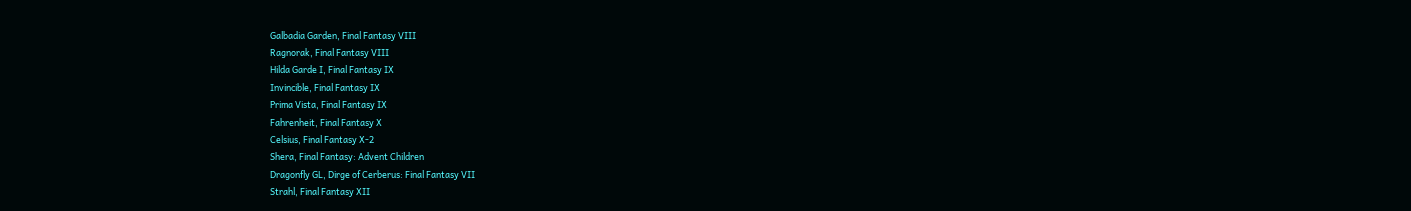Galbadia Garden, Final Fantasy VIII
Ragnorak, Final Fantasy VIII
Hilda Garde I, Final Fantasy IX
Invincible, Final Fantasy IX
Prima Vista, Final Fantasy IX
Fahrenheit, Final Fantasy X
Celsius, Final Fantasy X-2
Shera, Final Fantasy: Advent Children
Dragonfly GL, Dirge of Cerberus: Final Fantasy VII
Strahl, Final Fantasy XII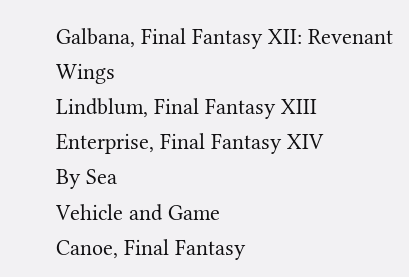Galbana, Final Fantasy XII: Revenant Wings
Lindblum, Final Fantasy XIII
Enterprise, Final Fantasy XIV
By Sea
Vehicle and Game
Canoe, Final Fantasy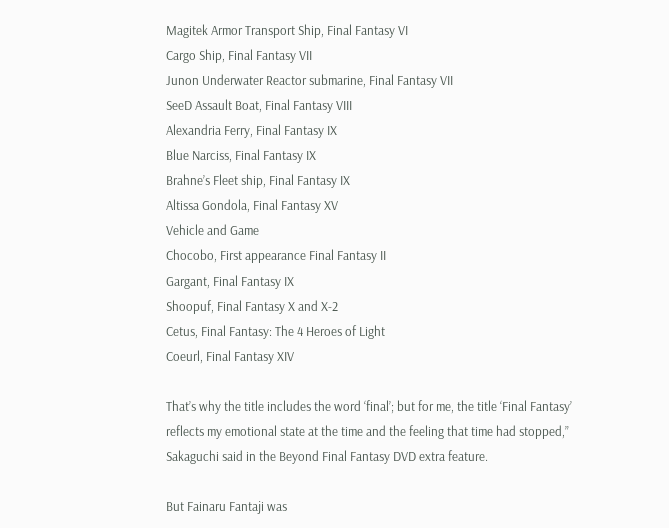Magitek Armor Transport Ship, Final Fantasy VI
Cargo Ship, Final Fantasy VII
Junon Underwater Reactor submarine, Final Fantasy VII
SeeD Assault Boat, Final Fantasy VIII
Alexandria Ferry, Final Fantasy IX
Blue Narciss, Final Fantasy IX
Brahne’s Fleet ship, Final Fantasy IX
Altissa Gondola, Final Fantasy XV
Vehicle and Game
Chocobo, First appearance Final Fantasy II
Gargant, Final Fantasy IX
Shoopuf, Final Fantasy X and X-2
Cetus, Final Fantasy: The 4 Heroes of Light
Coeurl, Final Fantasy XIV

That’s why the title includes the word ‘final’; but for me, the title ‘Final Fantasy’ reflects my emotional state at the time and the feeling that time had stopped,” Sakaguchi said in the Beyond Final Fantasy DVD extra feature.

But Fainaru Fantaji was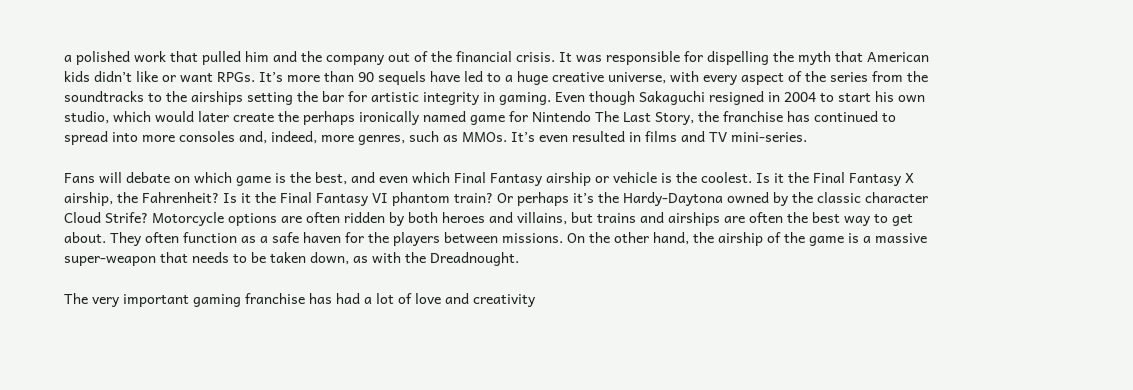a polished work that pulled him and the company out of the financial crisis. It was responsible for dispelling the myth that American kids didn’t like or want RPGs. It’s more than 90 sequels have led to a huge creative universe, with every aspect of the series from the soundtracks to the airships setting the bar for artistic integrity in gaming. Even though Sakaguchi resigned in 2004 to start his own studio, which would later create the perhaps ironically named game for Nintendo The Last Story, the franchise has continued to spread into more consoles and, indeed, more genres, such as MMOs. It’s even resulted in films and TV mini-series.

Fans will debate on which game is the best, and even which Final Fantasy airship or vehicle is the coolest. Is it the Final Fantasy X airship, the Fahrenheit? Is it the Final Fantasy VI phantom train? Or perhaps it’s the Hardy-Daytona owned by the classic character Cloud Strife? Motorcycle options are often ridden by both heroes and villains, but trains and airships are often the best way to get about. They often function as a safe haven for the players between missions. On the other hand, the airship of the game is a massive super-weapon that needs to be taken down, as with the Dreadnought.

The very important gaming franchise has had a lot of love and creativity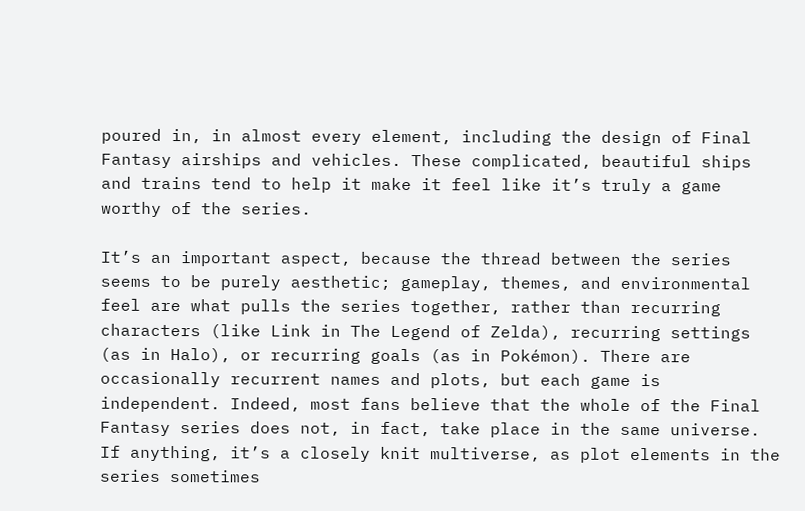poured in, in almost every element, including the design of Final Fantasy airships and vehicles. These complicated, beautiful ships and trains tend to help it make it feel like it’s truly a game worthy of the series.

It’s an important aspect, because the thread between the series seems to be purely aesthetic; gameplay, themes, and environmental feel are what pulls the series together, rather than recurring characters (like Link in The Legend of Zelda), recurring settings (as in Halo), or recurring goals (as in Pokémon). There are occasionally recurrent names and plots, but each game is independent. Indeed, most fans believe that the whole of the Final Fantasy series does not, in fact, take place in the same universe. If anything, it’s a closely knit multiverse, as plot elements in the series sometimes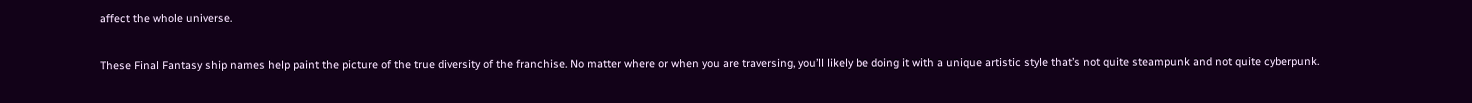affect the whole universe.

These Final Fantasy ship names help paint the picture of the true diversity of the franchise. No matter where or when you are traversing, you’ll likely be doing it with a unique artistic style that’s not quite steampunk and not quite cyberpunk.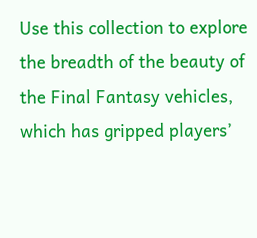Use this collection to explore the breadth of the beauty of the Final Fantasy vehicles, which has gripped players’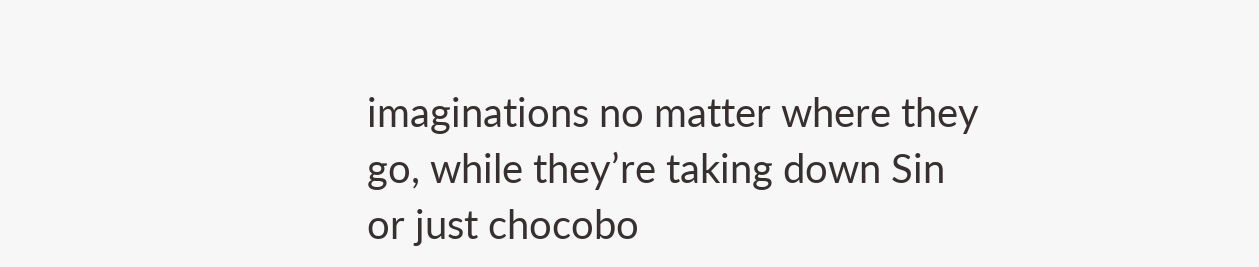imaginations no matter where they go, while they’re taking down Sin or just chocobo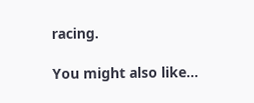racing.

You might also like...